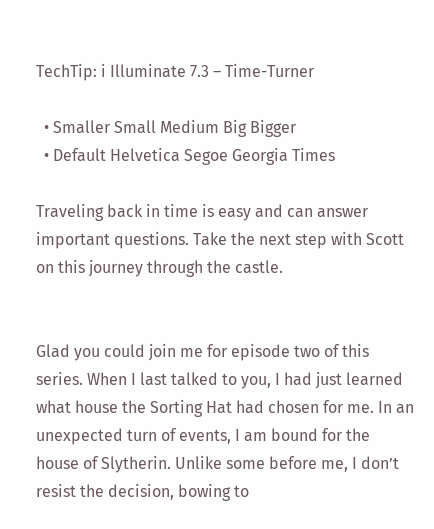TechTip: i Illuminate 7.3 – Time-Turner

  • Smaller Small Medium Big Bigger
  • Default Helvetica Segoe Georgia Times

Traveling back in time is easy and can answer important questions. Take the next step with Scott on this journey through the castle.


Glad you could join me for episode two of this series. When I last talked to you, I had just learned what house the Sorting Hat had chosen for me. In an unexpected turn of events, I am bound for the house of Slytherin. Unlike some before me, I don’t resist the decision, bowing to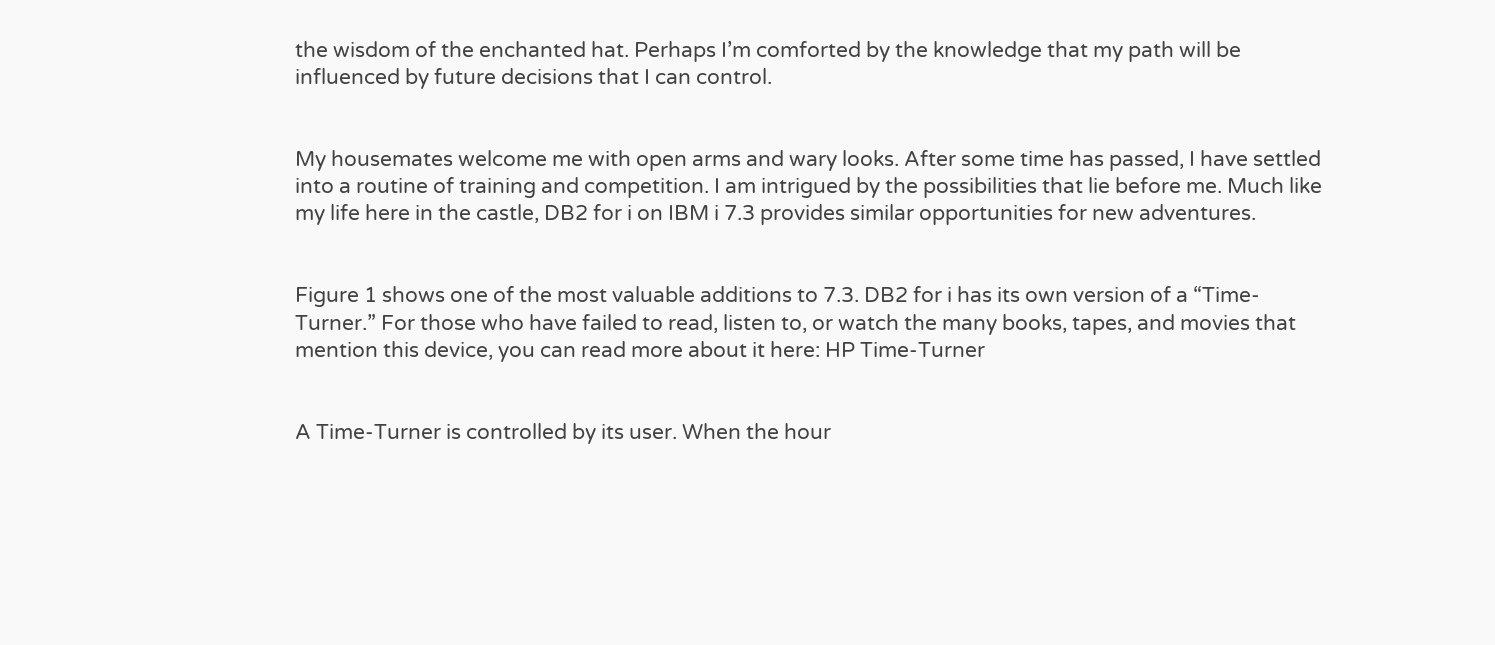the wisdom of the enchanted hat. Perhaps I’m comforted by the knowledge that my path will be influenced by future decisions that I can control.


My housemates welcome me with open arms and wary looks. After some time has passed, I have settled into a routine of training and competition. I am intrigued by the possibilities that lie before me. Much like my life here in the castle, DB2 for i on IBM i 7.3 provides similar opportunities for new adventures.


Figure 1 shows one of the most valuable additions to 7.3. DB2 for i has its own version of a “Time-Turner.” For those who have failed to read, listen to, or watch the many books, tapes, and movies that mention this device, you can read more about it here: HP Time-Turner


A Time-Turner is controlled by its user. When the hour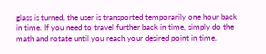glass is turned, the user is transported temporarily one hour back in time. If you need to travel further back in time, simply do the math and rotate until you reach your desired point in time.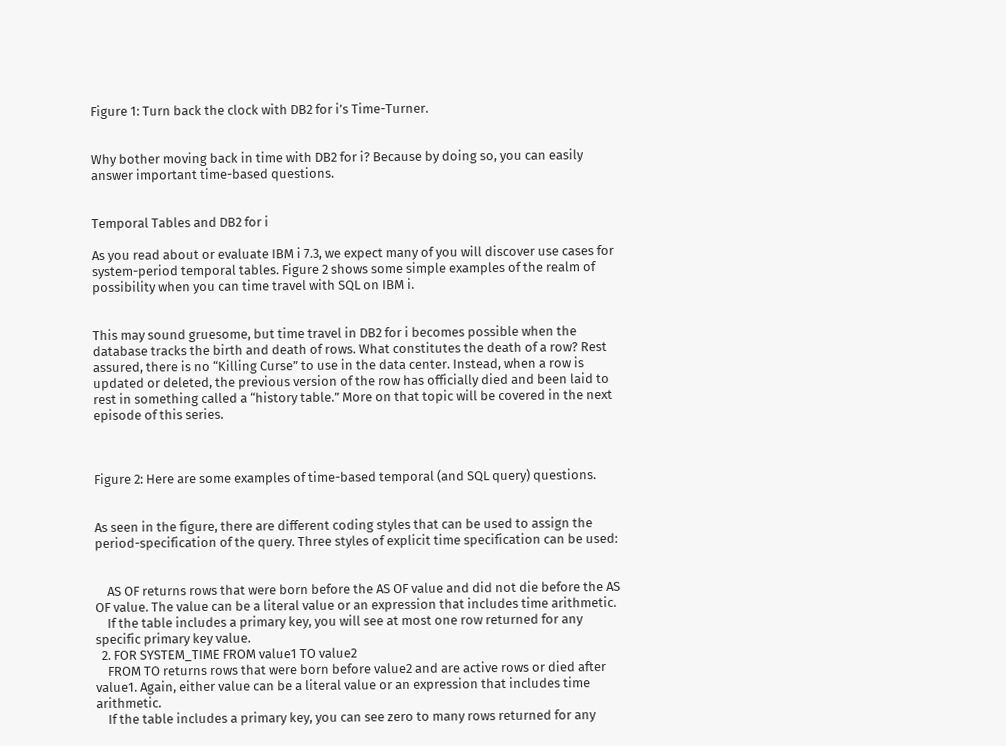Figure 1: Turn back the clock with DB2 for i’s Time-Turner.


Why bother moving back in time with DB2 for i? Because by doing so, you can easily answer important time-based questions.


Temporal Tables and DB2 for i

As you read about or evaluate IBM i 7.3, we expect many of you will discover use cases for system-period temporal tables. Figure 2 shows some simple examples of the realm of possibility when you can time travel with SQL on IBM i.


This may sound gruesome, but time travel in DB2 for i becomes possible when the database tracks the birth and death of rows. What constitutes the death of a row? Rest assured, there is no “Killing Curse” to use in the data center. Instead, when a row is updated or deleted, the previous version of the row has officially died and been laid to rest in something called a “history table.” More on that topic will be covered in the next episode of this series.



Figure 2: Here are some examples of time-based temporal (and SQL query) questions.


As seen in the figure, there are different coding styles that can be used to assign the period-specification of the query. Three styles of explicit time specification can be used:


    AS OF returns rows that were born before the AS OF value and did not die before the AS OF value. The value can be a literal value or an expression that includes time arithmetic.
    If the table includes a primary key, you will see at most one row returned for any specific primary key value.
  2. FOR SYSTEM_TIME FROM value1 TO value2
    FROM TO returns rows that were born before value2 and are active rows or died after value1. Again, either value can be a literal value or an expression that includes time arithmetic.
    If the table includes a primary key, you can see zero to many rows returned for any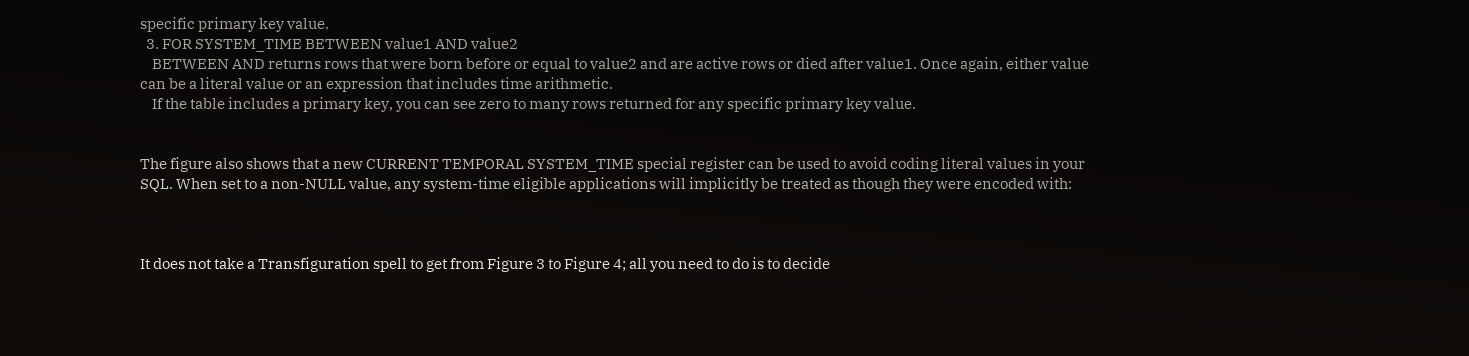specific primary key value.
  3. FOR SYSTEM_TIME BETWEEN value1 AND value2
    BETWEEN AND returns rows that were born before or equal to value2 and are active rows or died after value1. Once again, either value can be a literal value or an expression that includes time arithmetic.
    If the table includes a primary key, you can see zero to many rows returned for any specific primary key value.


The figure also shows that a new CURRENT TEMPORAL SYSTEM_TIME special register can be used to avoid coding literal values in your SQL. When set to a non-NULL value, any system-time eligible applications will implicitly be treated as though they were encoded with:



It does not take a Transfiguration spell to get from Figure 3 to Figure 4; all you need to do is to decide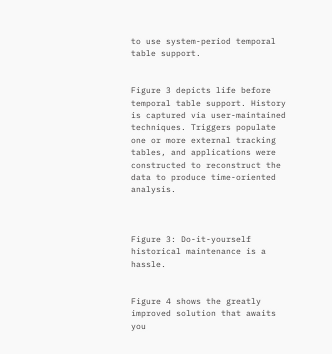to use system-period temporal table support.


Figure 3 depicts life before temporal table support. History is captured via user-maintained techniques. Triggers populate one or more external tracking tables, and applications were constructed to reconstruct the data to produce time-oriented analysis.



Figure 3: Do-it-yourself historical maintenance is a hassle.


Figure 4 shows the greatly improved solution that awaits you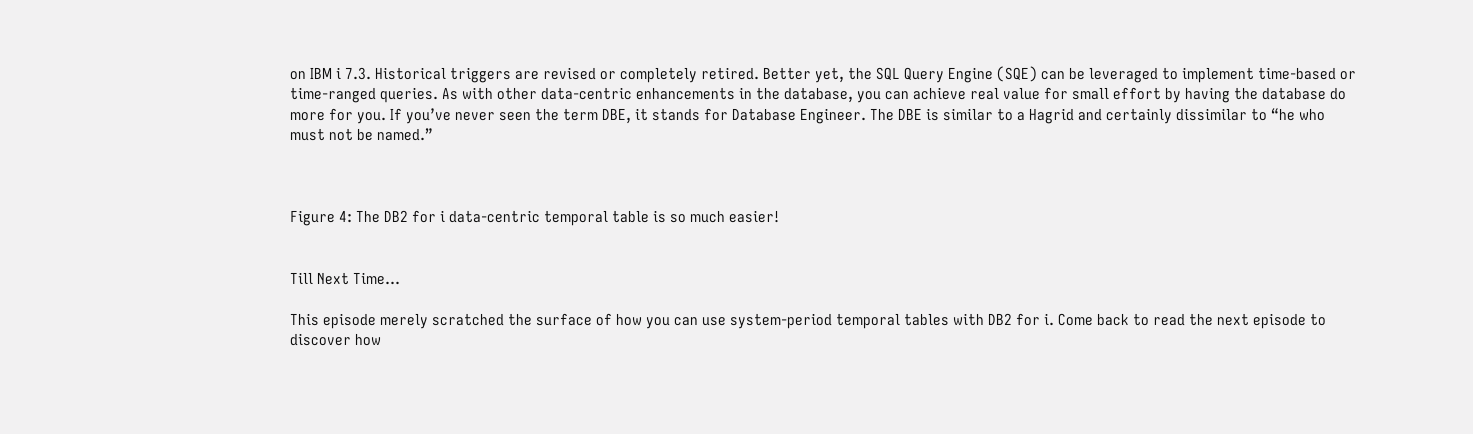on IBM i 7.3. Historical triggers are revised or completely retired. Better yet, the SQL Query Engine (SQE) can be leveraged to implement time-based or time-ranged queries. As with other data-centric enhancements in the database, you can achieve real value for small effort by having the database do more for you. If you’ve never seen the term DBE, it stands for Database Engineer. The DBE is similar to a Hagrid and certainly dissimilar to “he who must not be named.”



Figure 4: The DB2 for i data-centric temporal table is so much easier!


Till Next Time…

This episode merely scratched the surface of how you can use system-period temporal tables with DB2 for i. Come back to read the next episode to discover how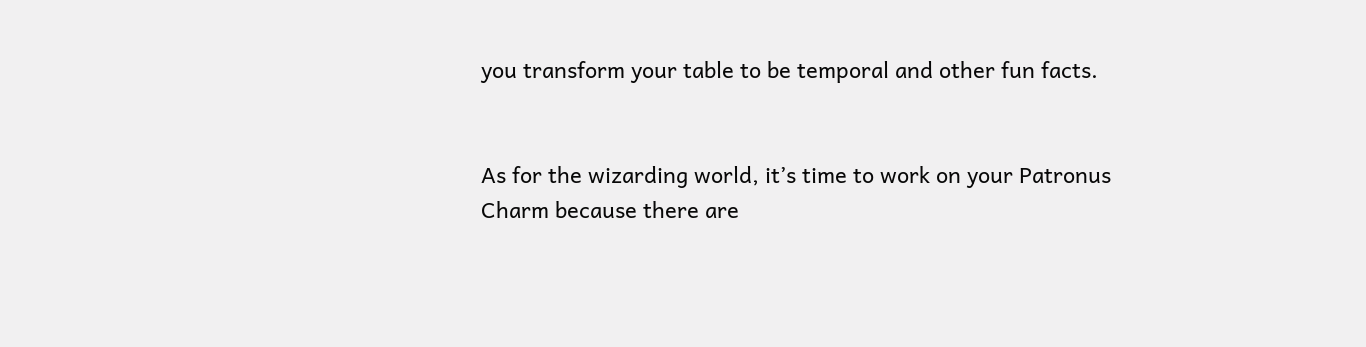you transform your table to be temporal and other fun facts.


As for the wizarding world, it’s time to work on your Patronus Charm because there are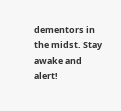dementors in the midst. Stay awake and alert!